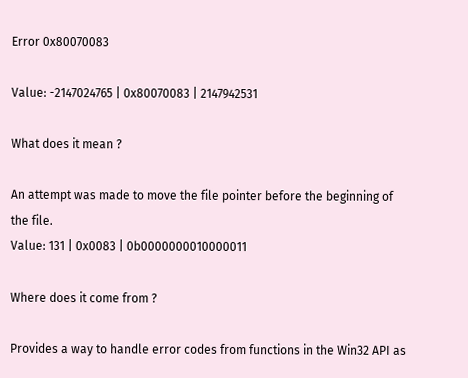Error 0x80070083

Value: -2147024765 | 0x80070083 | 2147942531

What does it mean ?

An attempt was made to move the file pointer before the beginning of the file.
Value: 131 | 0x0083 | 0b0000000010000011

Where does it come from ?

Provides a way to handle error codes from functions in the Win32 API as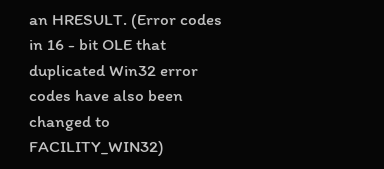an HRESULT. (Error codes in 16 - bit OLE that duplicated Win32 error codes have also been changed to FACILITY_WIN32)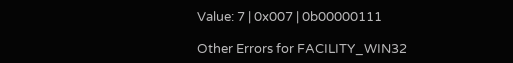Value: 7 | 0x007 | 0b00000111

Other Errors for FACILITY_WIN32